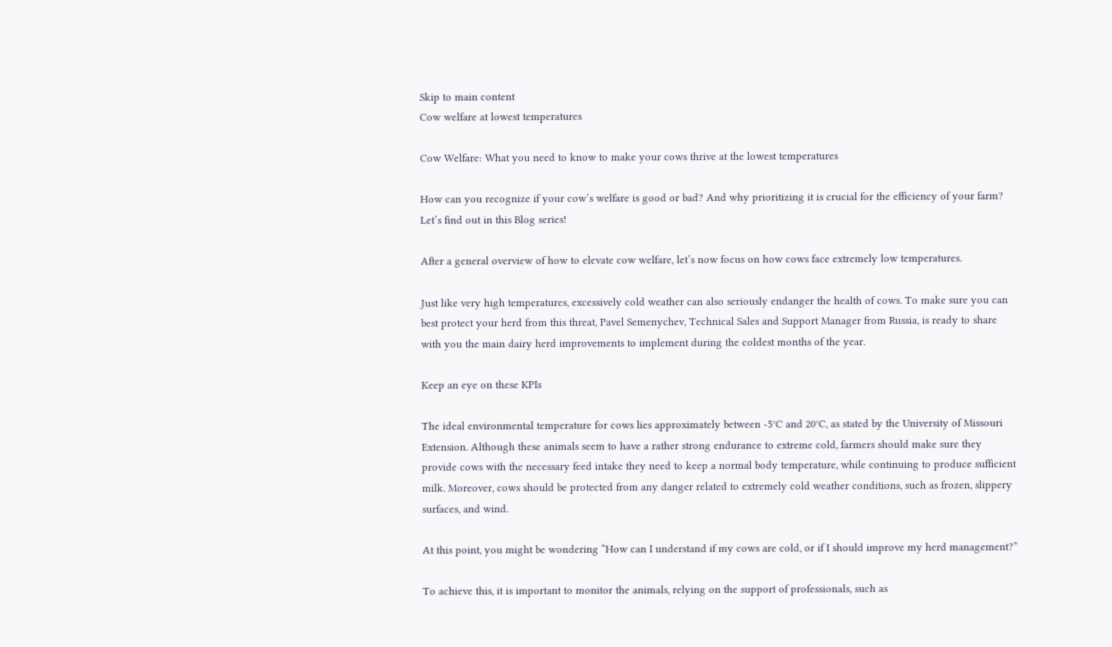Skip to main content
Cow welfare at lowest temperatures

Cow Welfare: What you need to know to make your cows thrive at the lowest temperatures

How can you recognize if your cow’s welfare is good or bad? And why prioritizing it is crucial for the efficiency of your farm? Let’s find out in this Blog series!

After a general overview of how to elevate cow welfare, let’s now focus on how cows face extremely low temperatures.

Just like very high temperatures, excessively cold weather can also seriously endanger the health of cows. To make sure you can best protect your herd from this threat, Pavel Semenychev, Technical Sales and Support Manager from Russia, is ready to share with you the main dairy herd improvements to implement during the coldest months of the year.

Keep an eye on these KPIs

The ideal environmental temperature for cows lies approximately between -5°C and 20°C, as stated by the University of Missouri Extension. Although these animals seem to have a rather strong endurance to extreme cold, farmers should make sure they provide cows with the necessary feed intake they need to keep a normal body temperature, while continuing to produce sufficient milk. Moreover, cows should be protected from any danger related to extremely cold weather conditions, such as frozen, slippery surfaces, and wind.

At this point, you might be wondering “How can I understand if my cows are cold, or if I should improve my herd management?”

To achieve this, it is important to monitor the animals, relying on the support of professionals, such as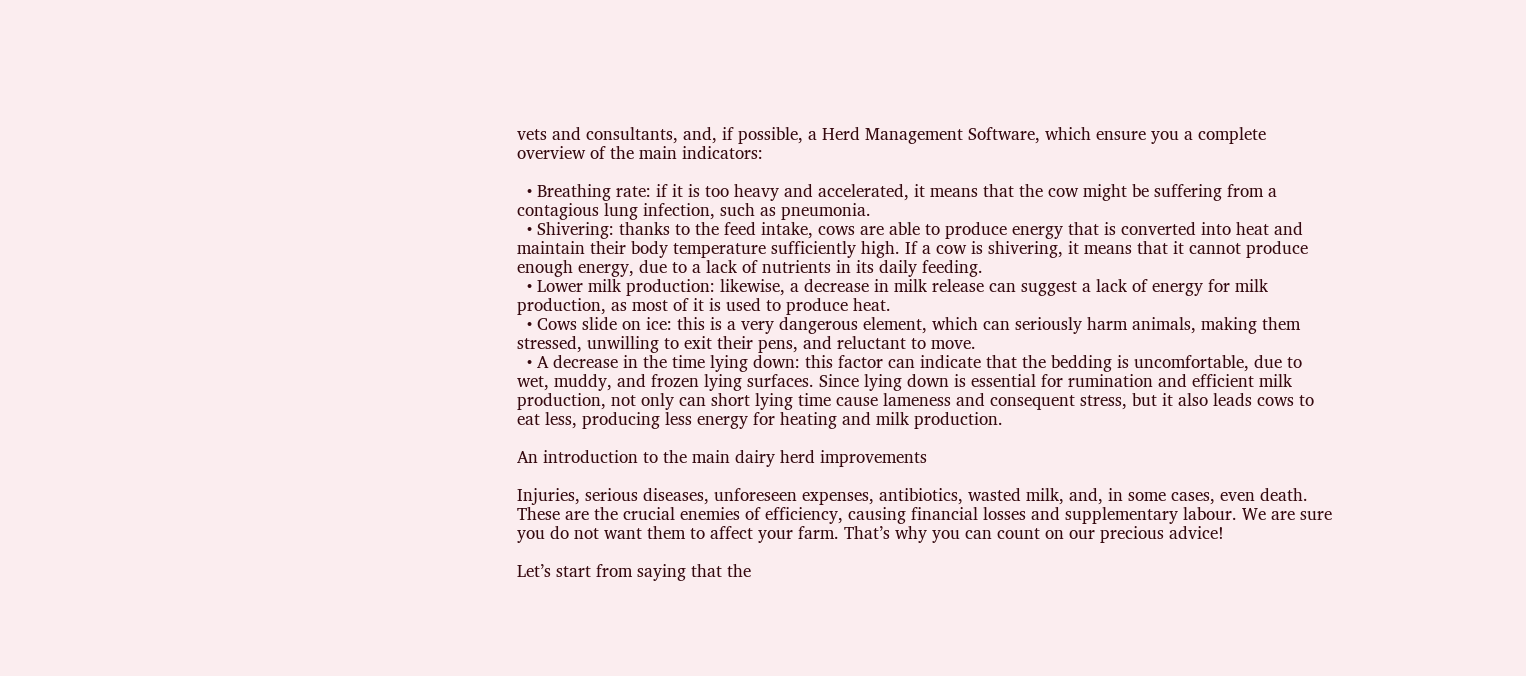vets and consultants, and, if possible, a Herd Management Software, which ensure you a complete overview of the main indicators:

  • Breathing rate: if it is too heavy and accelerated, it means that the cow might be suffering from a contagious lung infection, such as pneumonia.
  • Shivering: thanks to the feed intake, cows are able to produce energy that is converted into heat and maintain their body temperature sufficiently high. If a cow is shivering, it means that it cannot produce enough energy, due to a lack of nutrients in its daily feeding.
  • Lower milk production: likewise, a decrease in milk release can suggest a lack of energy for milk production, as most of it is used to produce heat.
  • Cows slide on ice: this is a very dangerous element, which can seriously harm animals, making them stressed, unwilling to exit their pens, and reluctant to move.
  • A decrease in the time lying down: this factor can indicate that the bedding is uncomfortable, due to wet, muddy, and frozen lying surfaces. Since lying down is essential for rumination and efficient milk production, not only can short lying time cause lameness and consequent stress, but it also leads cows to eat less, producing less energy for heating and milk production.

An introduction to the main dairy herd improvements

Injuries, serious diseases, unforeseen expenses, antibiotics, wasted milk, and, in some cases, even death. These are the crucial enemies of efficiency, causing financial losses and supplementary labour. We are sure you do not want them to affect your farm. That’s why you can count on our precious advice!

Let’s start from saying that the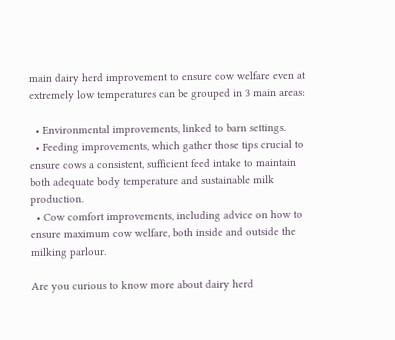main dairy herd improvement to ensure cow welfare even at extremely low temperatures can be grouped in 3 main areas:

  • Environmental improvements, linked to barn settings.
  • Feeding improvements, which gather those tips crucial to ensure cows a consistent, sufficient feed intake to maintain both adequate body temperature and sustainable milk production.
  • Cow comfort improvements, including advice on how to ensure maximum cow welfare, both inside and outside the milking parlour.

Are you curious to know more about dairy herd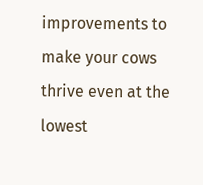improvements to make your cows thrive even at the lowest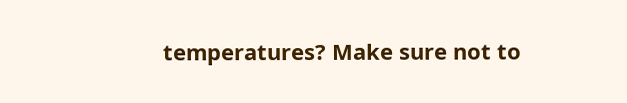temperatures? Make sure not to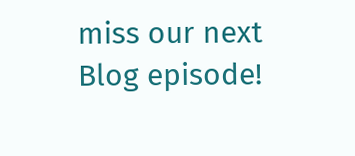miss our next Blog episode!